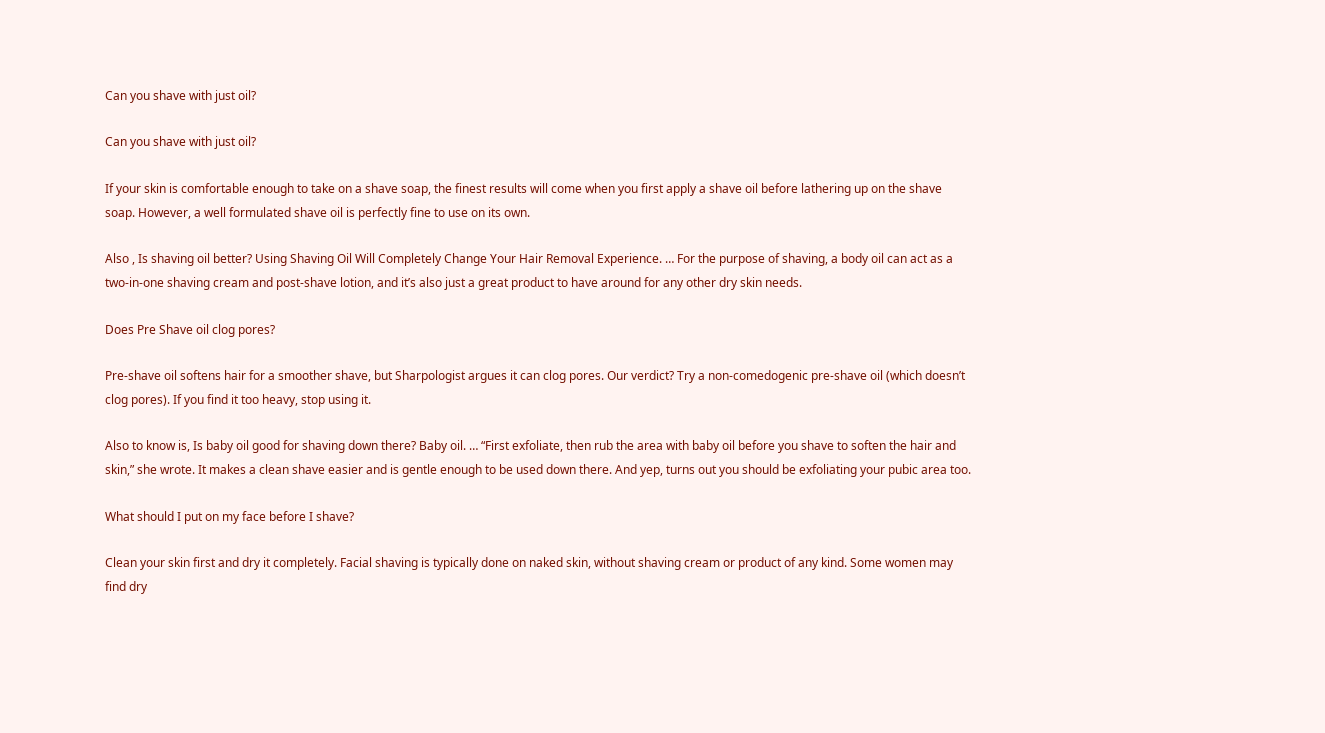Can you shave with just oil?

Can you shave with just oil?

If your skin is comfortable enough to take on a shave soap, the finest results will come when you first apply a shave oil before lathering up on the shave soap. However, a well formulated shave oil is perfectly fine to use on its own.

Also , Is shaving oil better? Using Shaving Oil Will Completely Change Your Hair Removal Experience. … For the purpose of shaving, a body oil can act as a two-in-one shaving cream and post-shave lotion, and it’s also just a great product to have around for any other dry skin needs.

Does Pre Shave oil clog pores?

Pre-shave oil softens hair for a smoother shave, but Sharpologist argues it can clog pores. Our verdict? Try a non-comedogenic pre-shave oil (which doesn’t clog pores). If you find it too heavy, stop using it.

Also to know is, Is baby oil good for shaving down there? Baby oil. … “First exfoliate, then rub the area with baby oil before you shave to soften the hair and skin,” she wrote. It makes a clean shave easier and is gentle enough to be used down there. And yep, turns out you should be exfoliating your pubic area too.

What should I put on my face before I shave?

Clean your skin first and dry it completely. Facial shaving is typically done on naked skin, without shaving cream or product of any kind. Some women may find dry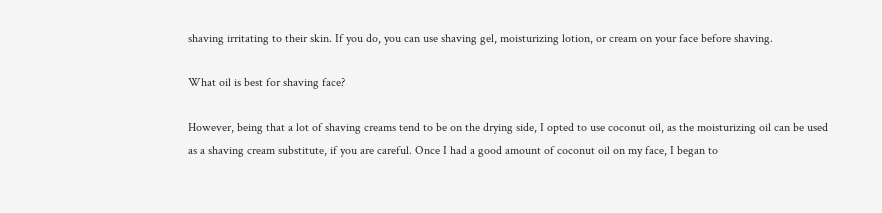shaving irritating to their skin. If you do, you can use shaving gel, moisturizing lotion, or cream on your face before shaving.

What oil is best for shaving face?

However, being that a lot of shaving creams tend to be on the drying side, I opted to use coconut oil, as the moisturizing oil can be used as a shaving cream substitute, if you are careful. Once I had a good amount of coconut oil on my face, I began to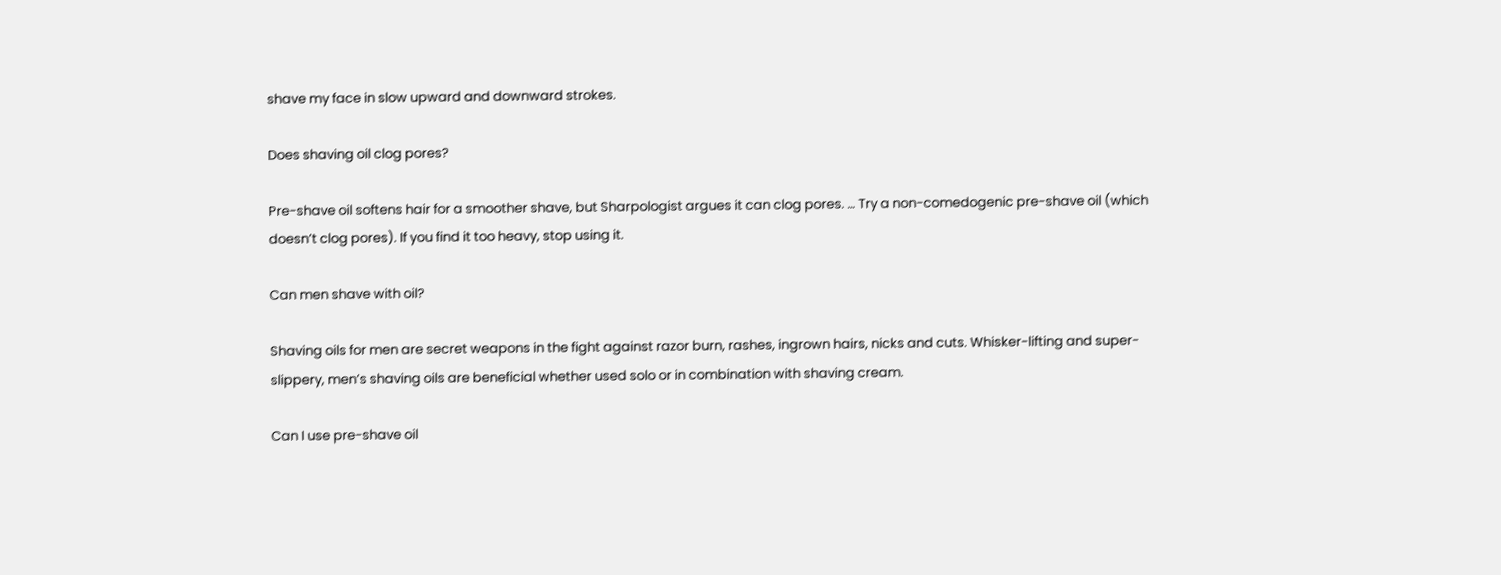shave my face in slow upward and downward strokes.

Does shaving oil clog pores?

Pre-shave oil softens hair for a smoother shave, but Sharpologist argues it can clog pores. … Try a non-comedogenic pre-shave oil (which doesn’t clog pores). If you find it too heavy, stop using it.

Can men shave with oil?

Shaving oils for men are secret weapons in the fight against razor burn, rashes, ingrown hairs, nicks and cuts. Whisker-lifting and super-slippery, men’s shaving oils are beneficial whether used solo or in combination with shaving cream.

Can I use pre-shave oil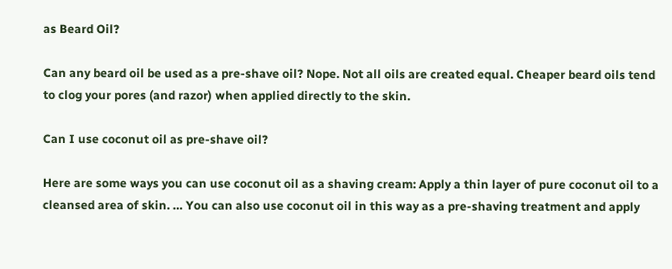as Beard Oil?

Can any beard oil be used as a pre-shave oil? Nope. Not all oils are created equal. Cheaper beard oils tend to clog your pores (and razor) when applied directly to the skin.

Can I use coconut oil as pre-shave oil?

Here are some ways you can use coconut oil as a shaving cream: Apply a thin layer of pure coconut oil to a cleansed area of skin. … You can also use coconut oil in this way as a pre-shaving treatment and apply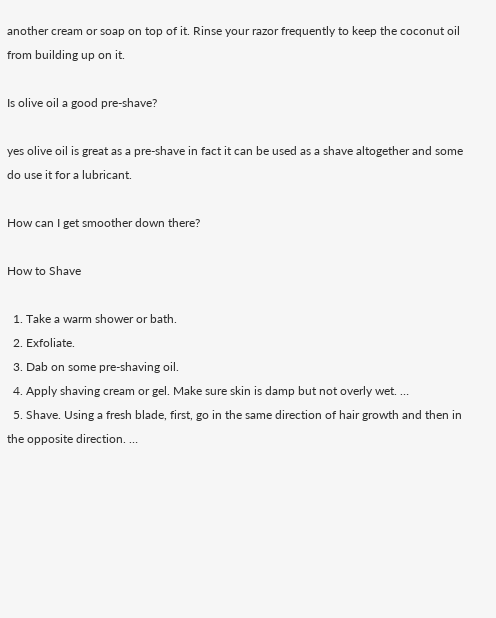another cream or soap on top of it. Rinse your razor frequently to keep the coconut oil from building up on it.

Is olive oil a good pre-shave?

yes olive oil is great as a pre-shave in fact it can be used as a shave altogether and some do use it for a lubricant.

How can I get smoother down there?

How to Shave

  1. Take a warm shower or bath.
  2. Exfoliate.
  3. Dab on some pre-shaving oil.
  4. Apply shaving cream or gel. Make sure skin is damp but not overly wet. …
  5. Shave. Using a fresh blade, first, go in the same direction of hair growth and then in the opposite direction. …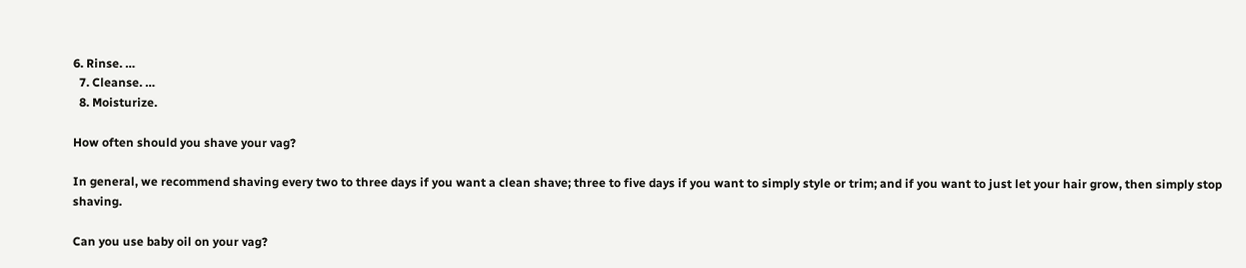6. Rinse. …
  7. Cleanse. …
  8. Moisturize.

How often should you shave your vag?

In general, we recommend shaving every two to three days if you want a clean shave; three to five days if you want to simply style or trim; and if you want to just let your hair grow, then simply stop shaving.

Can you use baby oil on your vag?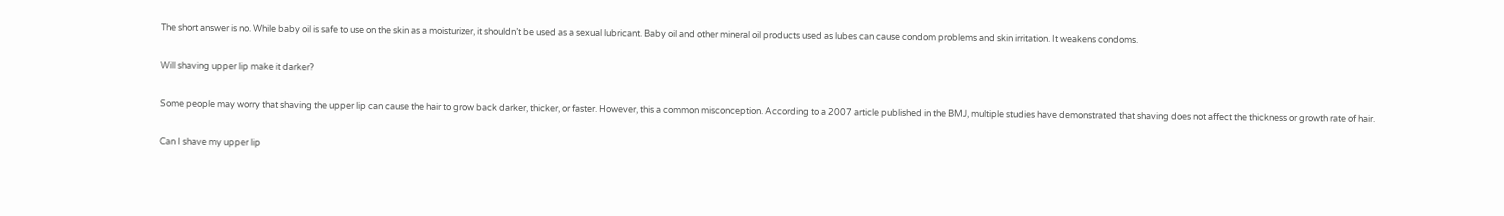The short answer is no. While baby oil is safe to use on the skin as a moisturizer, it shouldn’t be used as a sexual lubricant. Baby oil and other mineral oil products used as lubes can cause condom problems and skin irritation. It weakens condoms.

Will shaving upper lip make it darker?

Some people may worry that shaving the upper lip can cause the hair to grow back darker, thicker, or faster. However, this a common misconception. According to a 2007 article published in the BMJ, multiple studies have demonstrated that shaving does not affect the thickness or growth rate of hair.

Can I shave my upper lip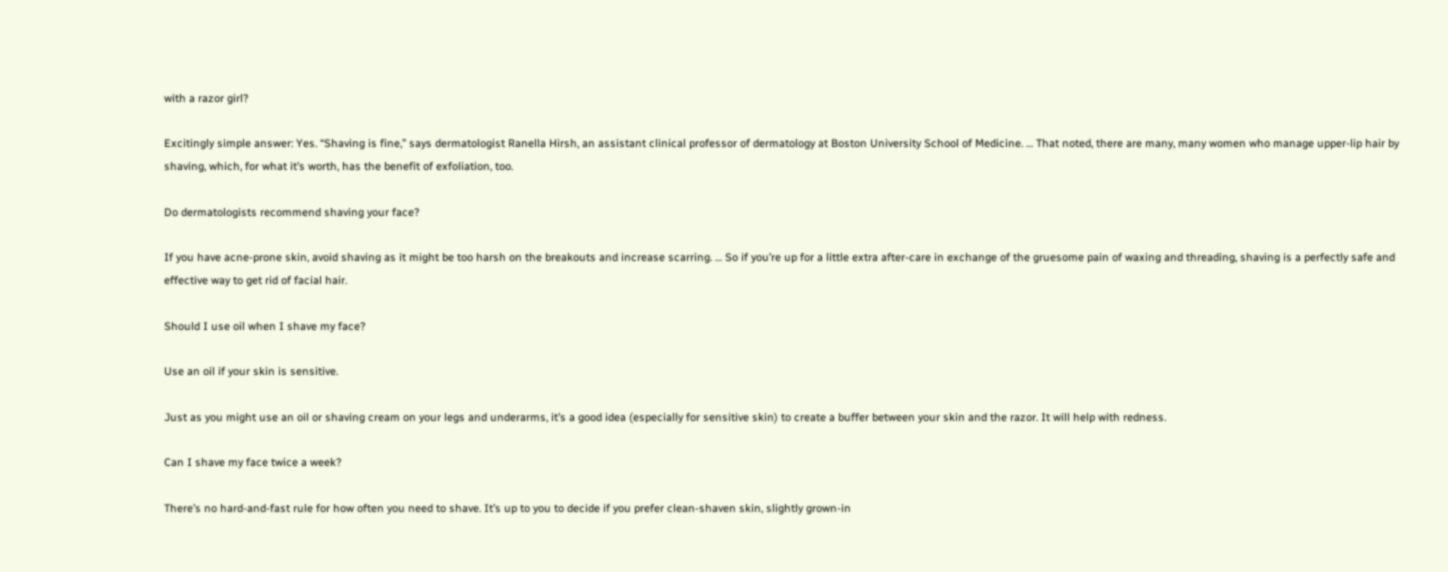with a razor girl?

Excitingly simple answer: Yes. “Shaving is fine,” says dermatologist Ranella Hirsh, an assistant clinical professor of dermatology at Boston University School of Medicine. … That noted, there are many, many women who manage upper-lip hair by shaving, which, for what it’s worth, has the benefit of exfoliation, too.

Do dermatologists recommend shaving your face?

If you have acne-prone skin, avoid shaving as it might be too harsh on the breakouts and increase scarring. … So if you’re up for a little extra after-care in exchange of the gruesome pain of waxing and threading, shaving is a perfectly safe and effective way to get rid of facial hair.

Should I use oil when I shave my face?

Use an oil if your skin is sensitive.

Just as you might use an oil or shaving cream on your legs and underarms, it’s a good idea (especially for sensitive skin) to create a buffer between your skin and the razor. It will help with redness.

Can I shave my face twice a week?

There’s no hard-and-fast rule for how often you need to shave. It’s up to you to decide if you prefer clean-shaven skin, slightly grown-in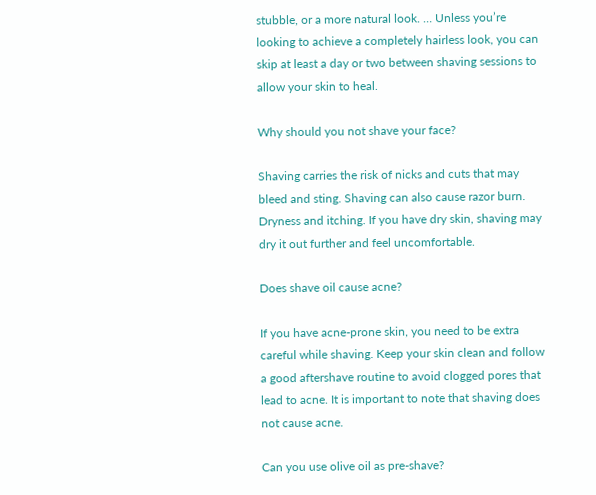stubble, or a more natural look. … Unless you’re looking to achieve a completely hairless look, you can skip at least a day or two between shaving sessions to allow your skin to heal.

Why should you not shave your face?

Shaving carries the risk of nicks and cuts that may bleed and sting. Shaving can also cause razor burn. Dryness and itching. If you have dry skin, shaving may dry it out further and feel uncomfortable.

Does shave oil cause acne?

If you have acne-prone skin, you need to be extra careful while shaving. Keep your skin clean and follow a good aftershave routine to avoid clogged pores that lead to acne. It is important to note that shaving does not cause acne.

Can you use olive oil as pre-shave?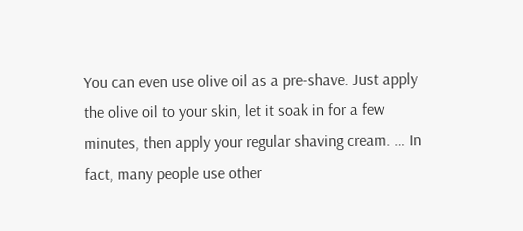You can even use olive oil as a pre-shave. Just apply the olive oil to your skin, let it soak in for a few minutes, then apply your regular shaving cream. … In fact, many people use other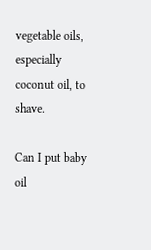vegetable oils, especially coconut oil, to shave.

Can I put baby oil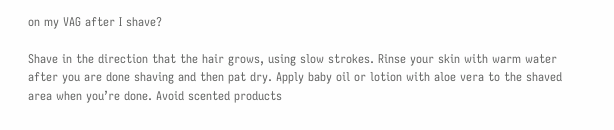on my VAG after I shave?

Shave in the direction that the hair grows, using slow strokes. Rinse your skin with warm water after you are done shaving and then pat dry. Apply baby oil or lotion with aloe vera to the shaved area when you’re done. Avoid scented products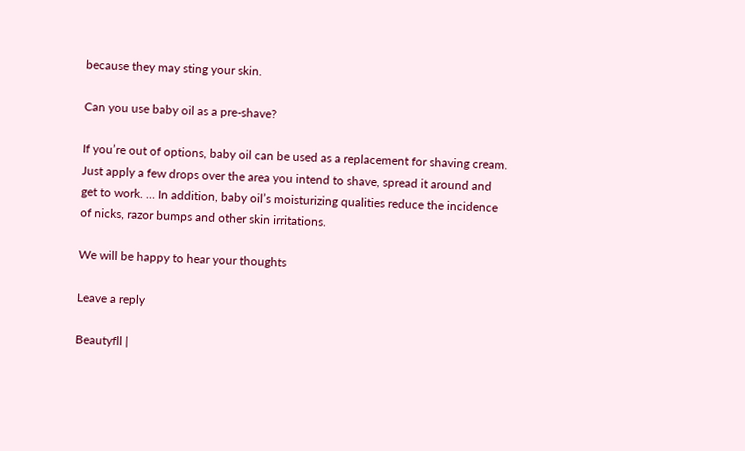because they may sting your skin.

Can you use baby oil as a pre-shave?

If you’re out of options, baby oil can be used as a replacement for shaving cream. Just apply a few drops over the area you intend to shave, spread it around and get to work. … In addition, baby oil’s moisturizing qualities reduce the incidence of nicks, razor bumps and other skin irritations.

We will be happy to hear your thoughts

Leave a reply

Beautyfll |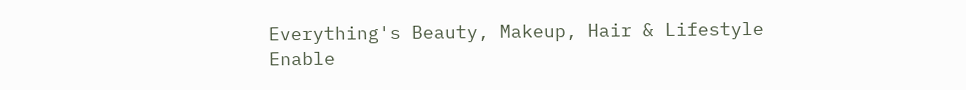Everything's Beauty, Makeup, Hair & Lifestyle
Enable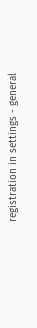registration in settings - general